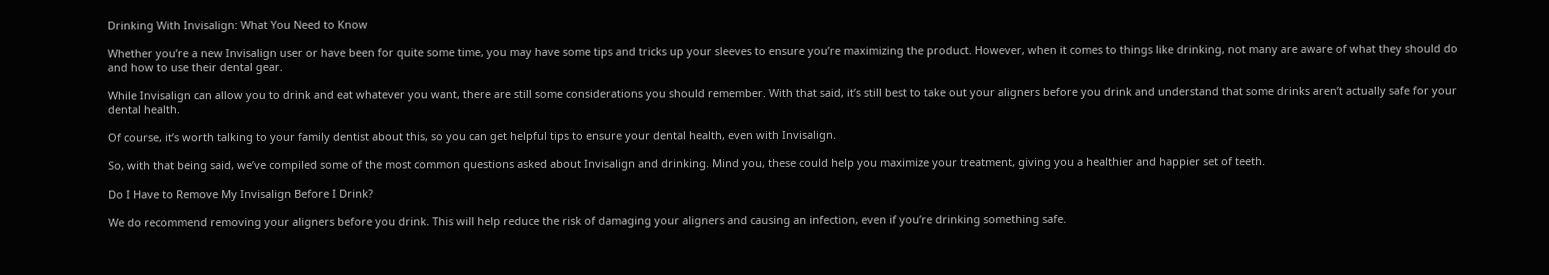Drinking With Invisalign: What You Need to Know

Whether you’re a new Invisalign user or have been for quite some time, you may have some tips and tricks up your sleeves to ensure you’re maximizing the product. However, when it comes to things like drinking, not many are aware of what they should do and how to use their dental gear.

While Invisalign can allow you to drink and eat whatever you want, there are still some considerations you should remember. With that said, it’s still best to take out your aligners before you drink and understand that some drinks aren’t actually safe for your dental health.

Of course, it’s worth talking to your family dentist about this, so you can get helpful tips to ensure your dental health, even with Invisalign.

So, with that being said, we’ve compiled some of the most common questions asked about Invisalign and drinking. Mind you, these could help you maximize your treatment, giving you a healthier and happier set of teeth.

Do I Have to Remove My Invisalign Before I Drink?

We do recommend removing your aligners before you drink. This will help reduce the risk of damaging your aligners and causing an infection, even if you’re drinking something safe.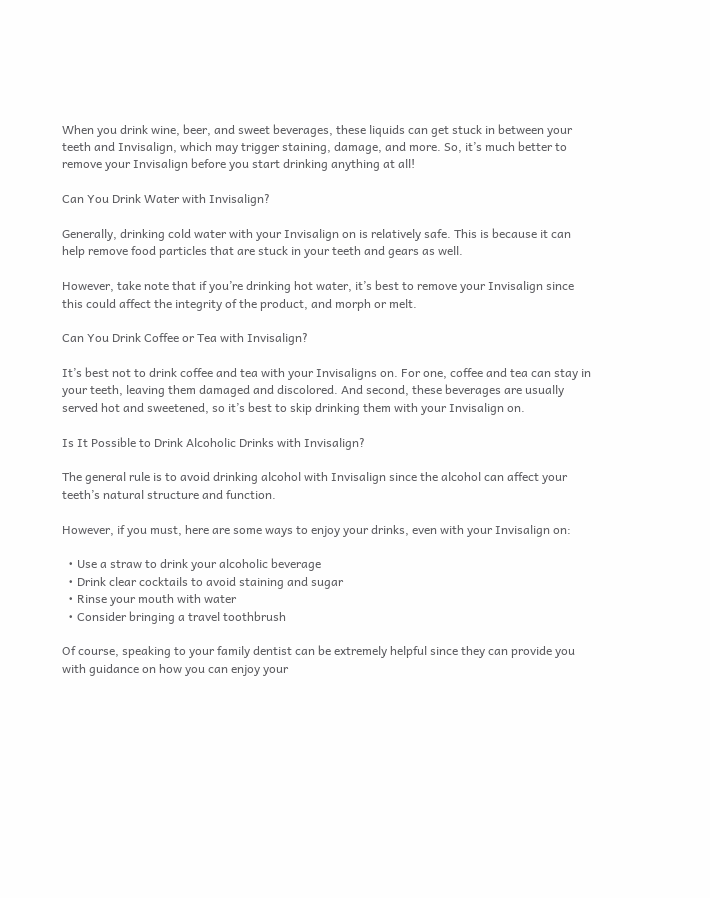When you drink wine, beer, and sweet beverages, these liquids can get stuck in between your teeth and Invisalign, which may trigger staining, damage, and more. So, it’s much better to remove your Invisalign before you start drinking anything at all!

Can You Drink Water with Invisalign?

Generally, drinking cold water with your Invisalign on is relatively safe. This is because it can help remove food particles that are stuck in your teeth and gears as well.

However, take note that if you’re drinking hot water, it’s best to remove your Invisalign since this could affect the integrity of the product, and morph or melt.

Can You Drink Coffee or Tea with Invisalign?

It’s best not to drink coffee and tea with your Invisaligns on. For one, coffee and tea can stay in your teeth, leaving them damaged and discolored. And second, these beverages are usually served hot and sweetened, so it’s best to skip drinking them with your Invisalign on.

Is It Possible to Drink Alcoholic Drinks with Invisalign?

The general rule is to avoid drinking alcohol with Invisalign since the alcohol can affect your teeth’s natural structure and function.

However, if you must, here are some ways to enjoy your drinks, even with your Invisalign on:

  • Use a straw to drink your alcoholic beverage
  • Drink clear cocktails to avoid staining and sugar
  • Rinse your mouth with water
  • Consider bringing a travel toothbrush

Of course, speaking to your family dentist can be extremely helpful since they can provide you with guidance on how you can enjoy your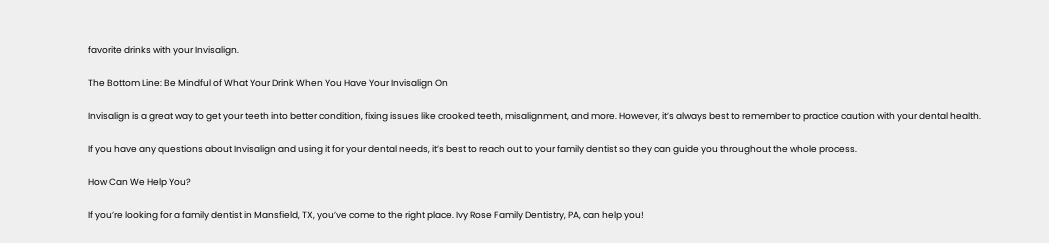favorite drinks with your Invisalign.

The Bottom Line: Be Mindful of What Your Drink When You Have Your Invisalign On

Invisalign is a great way to get your teeth into better condition, fixing issues like crooked teeth, misalignment, and more. However, it’s always best to remember to practice caution with your dental health.

If you have any questions about Invisalign and using it for your dental needs, it’s best to reach out to your family dentist so they can guide you throughout the whole process.

How Can We Help You?

If you’re looking for a family dentist in Mansfield, TX, you’ve come to the right place. Ivy Rose Family Dentistry, PA, can help you!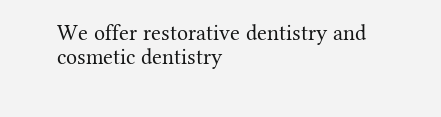We offer restorative dentistry and cosmetic dentistry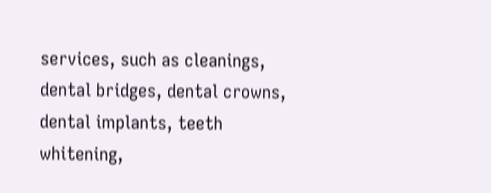services, such as cleanings, dental bridges, dental crowns, dental implants, teeth whitening,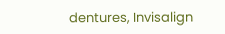dentures, Invisalign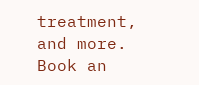treatment, and more. Book an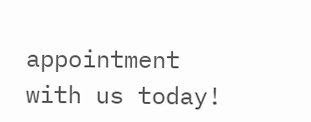appointment with us today!